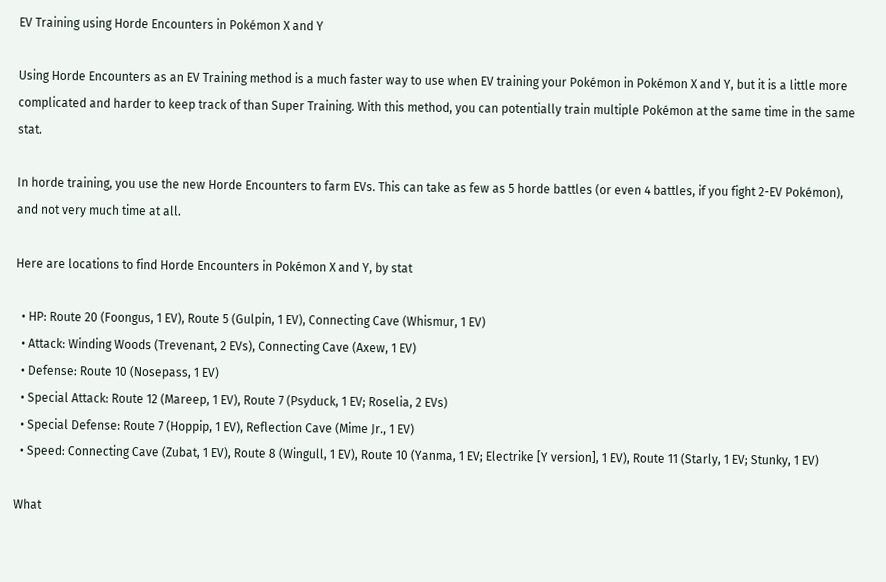EV Training using Horde Encounters in Pokémon X and Y

Using Horde Encounters as an EV Training method is a much faster way to use when EV training your Pokémon in Pokémon X and Y, but it is a little more complicated and harder to keep track of than Super Training. With this method, you can potentially train multiple Pokémon at the same time in the same stat.

In horde training, you use the new Horde Encounters to farm EVs. This can take as few as 5 horde battles (or even 4 battles, if you fight 2-EV Pokémon), and not very much time at all.

Here are locations to find Horde Encounters in Pokémon X and Y, by stat

  • HP: Route 20 (Foongus, 1 EV), Route 5 (Gulpin, 1 EV), Connecting Cave (Whismur, 1 EV)
  • Attack: Winding Woods (Trevenant, 2 EVs), Connecting Cave (Axew, 1 EV)
  • Defense: Route 10 (Nosepass, 1 EV)
  • Special Attack: Route 12 (Mareep, 1 EV), Route 7 (Psyduck, 1 EV; Roselia, 2 EVs)
  • Special Defense: Route 7 (Hoppip, 1 EV), Reflection Cave (Mime Jr., 1 EV)
  • Speed: Connecting Cave (Zubat, 1 EV), Route 8 (Wingull, 1 EV), Route 10 (Yanma, 1 EV; Electrike [Y version], 1 EV), Route 11 (Starly, 1 EV; Stunky, 1 EV)

What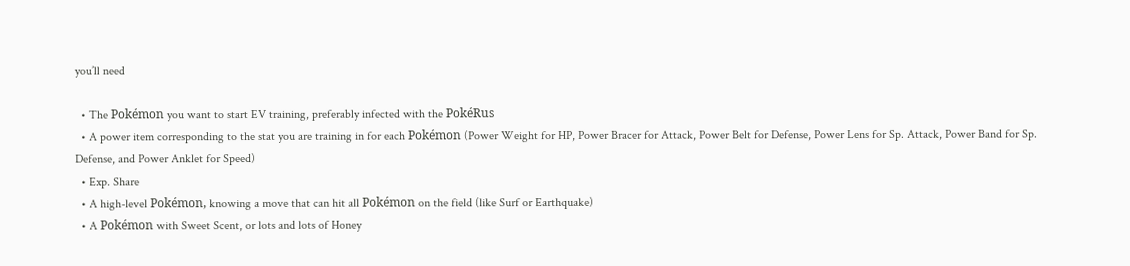you’ll need

  • The Pokémon you want to start EV training, preferably infected with the PokéRus
  • A power item corresponding to the stat you are training in for each Pokémon (Power Weight for HP, Power Bracer for Attack, Power Belt for Defense, Power Lens for Sp. Attack, Power Band for Sp. Defense, and Power Anklet for Speed)
  • Exp. Share
  • A high-level Pokémon, knowing a move that can hit all Pokémon on the field (like Surf or Earthquake)
  • A Pokémon with Sweet Scent, or lots and lots of Honey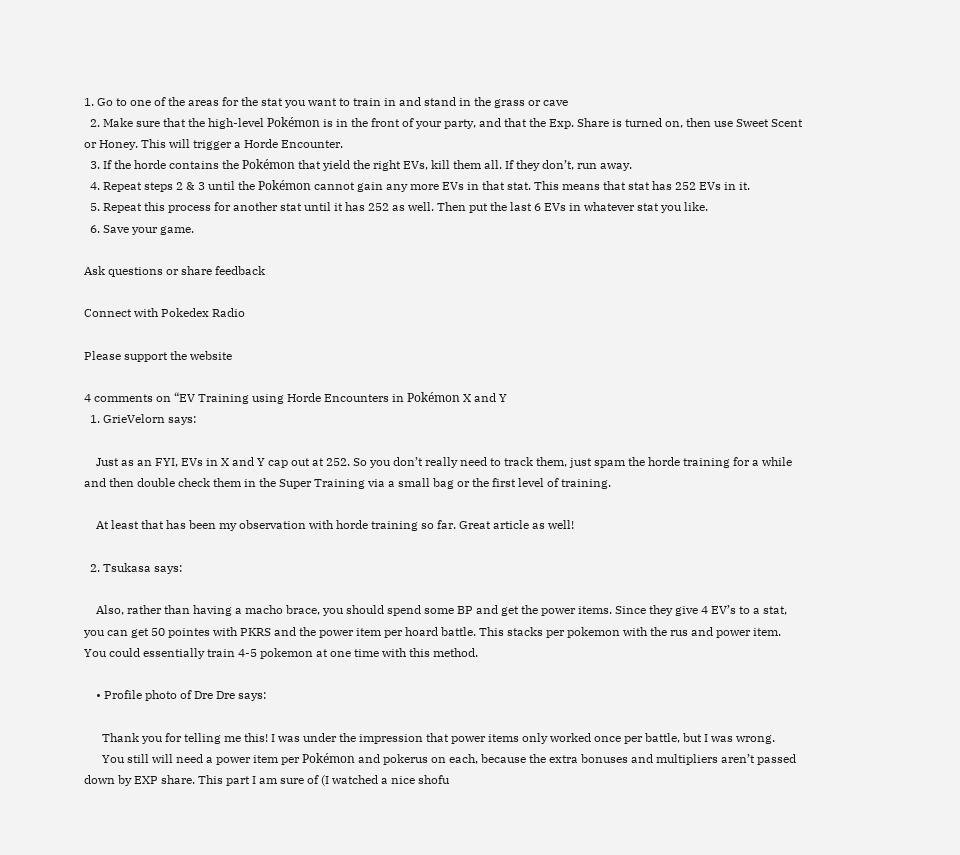1. Go to one of the areas for the stat you want to train in and stand in the grass or cave
  2. Make sure that the high-level Pokémon is in the front of your party, and that the Exp. Share is turned on, then use Sweet Scent or Honey. This will trigger a Horde Encounter.
  3. If the horde contains the Pokémon that yield the right EVs, kill them all. If they don’t, run away.
  4. Repeat steps 2 & 3 until the Pokémon cannot gain any more EVs in that stat. This means that stat has 252 EVs in it.
  5. Repeat this process for another stat until it has 252 as well. Then put the last 6 EVs in whatever stat you like.
  6. Save your game.

Ask questions or share feedback

Connect with Pokedex Radio

Please support the website

4 comments on “EV Training using Horde Encounters in Pokémon X and Y
  1. GrieVelorn says:

    Just as an FYI, EVs in X and Y cap out at 252. So you don’t really need to track them, just spam the horde training for a while and then double check them in the Super Training via a small bag or the first level of training.

    At least that has been my observation with horde training so far. Great article as well!

  2. Tsukasa says:

    Also, rather than having a macho brace, you should spend some BP and get the power items. Since they give 4 EV’s to a stat, you can get 50 pointes with PKRS and the power item per hoard battle. This stacks per pokemon with the rus and power item. You could essentially train 4-5 pokemon at one time with this method.

    • Profile photo of Dre Dre says:

      Thank you for telling me this! I was under the impression that power items only worked once per battle, but I was wrong.
      You still will need a power item per Pokémon and pokerus on each, because the extra bonuses and multipliers aren’t passed down by EXP share. This part I am sure of (I watched a nice shofu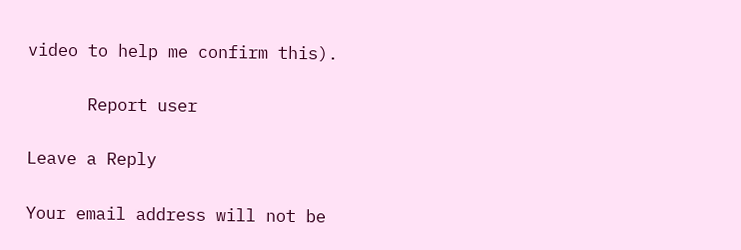video to help me confirm this).

      Report user

Leave a Reply

Your email address will not be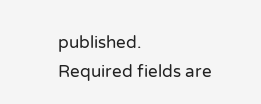published. Required fields are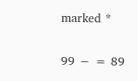marked *


99 − = 89